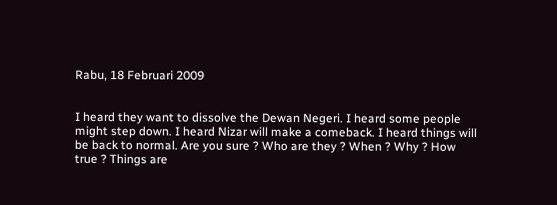Rabu, 18 Februari 2009


I heard they want to dissolve the Dewan Negeri. I heard some people might step down. I heard Nizar will make a comeback. I heard things will be back to normal. Are you sure ? Who are they ? When ? Why ? How true ? Things are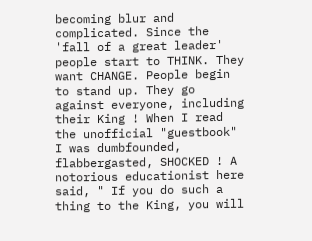becoming blur and complicated. Since the 'fall of a great leader' people start to THINK. They want CHANGE. People begin to stand up. They go against everyone, including their King ! When I read the unofficial "guestbook" I was dumbfounded, flabbergasted, SHOCKED ! A notorious educationist here said, " If you do such a thing to the King, you will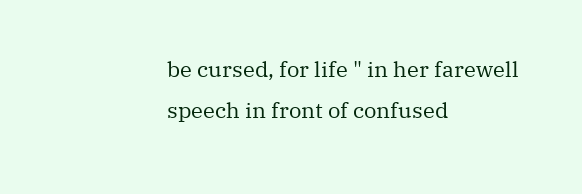be cursed, for life " in her farewell speech in front of confused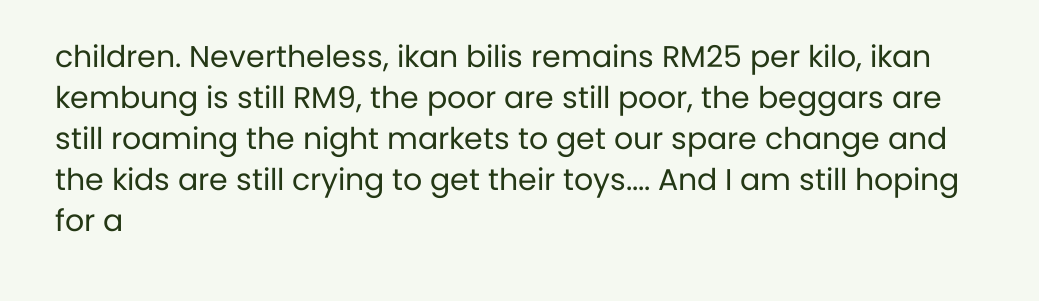children. Nevertheless, ikan bilis remains RM25 per kilo, ikan kembung is still RM9, the poor are still poor, the beggars are still roaming the night markets to get our spare change and the kids are still crying to get their toys.... And I am still hoping for a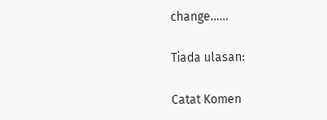change......

Tiada ulasan:

Catat Komen